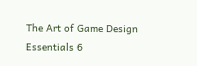The Art of Game Design Essentials 6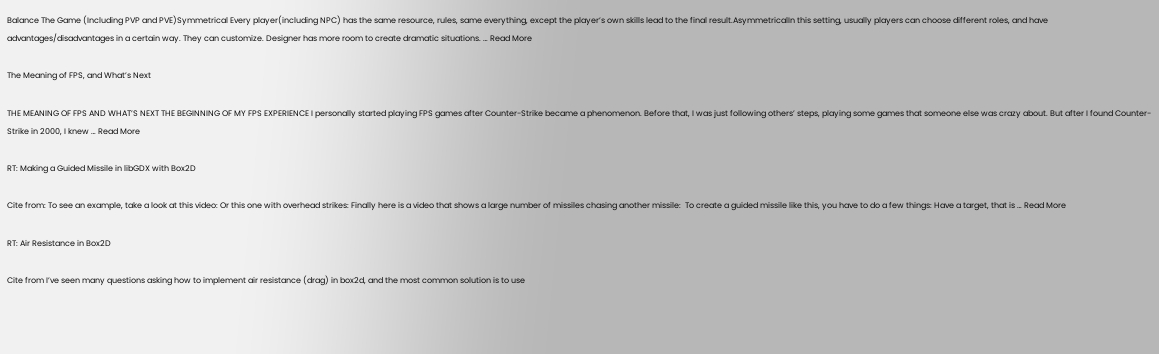Balance The Game (Including PVP and PVE)Symmetrical Every player(including NPC) has the same resource, rules, same everything, except the player’s own skills lead to the final result.AsymmetricalIn this setting, usually players can choose different roles, and have advantages/disadvantages in a certain way. They can customize. Designer has more room to create dramatic situations. … Read More

The Meaning of FPS, and What’s Next

THE MEANING OF FPS AND WHAT’S NEXT THE BEGINNING OF MY FPS EXPERIENCE I personally started playing FPS games after Counter-Strike became a phenomenon. Before that, I was just following others’ steps, playing some games that someone else was crazy about. But after I found Counter-Strike in 2000, I knew … Read More

RT: Making a Guided Missile in libGDX with Box2D

Cite from: To see an example, take a look at this video: Or this one with overhead strikes: Finally here is a video that shows a large number of missiles chasing another missile:  To create a guided missile like this, you have to do a few things: Have a target, that is … Read More

RT: Air Resistance in Box2D

Cite from I’ve seen many questions asking how to implement air resistance (drag) in box2d, and the most common solution is to use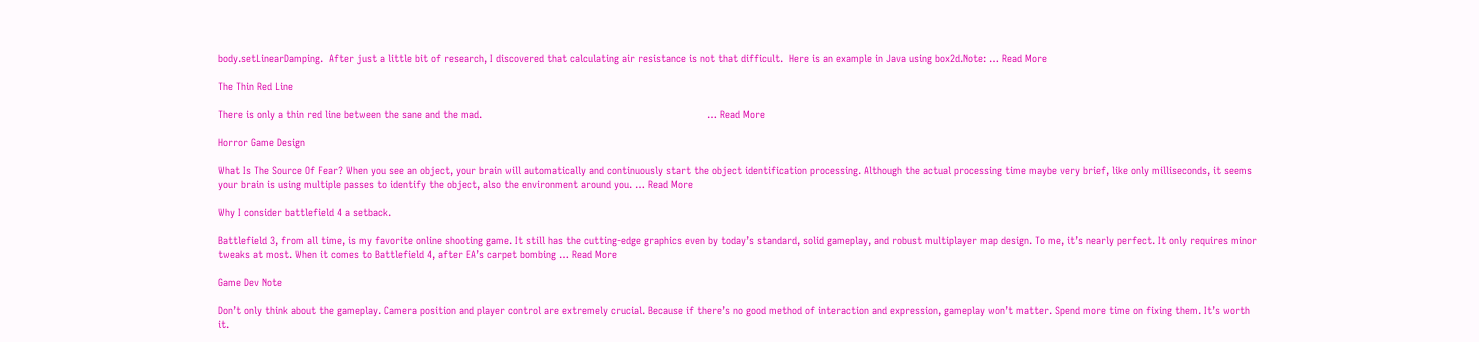body.setLinearDamping.  After just a little bit of research, I discovered that calculating air resistance is not that difficult.  Here is an example in Java using box2d.Note: … Read More

The Thin Red Line

There is only a thin red line between the sane and the mad.                                                                           … Read More

Horror Game Design

What Is The Source Of Fear? When you see an object, your brain will automatically and continuously start the object identification processing. Although the actual processing time maybe very brief, like only milliseconds, it seems your brain is using multiple passes to identify the object, also the environment around you. … Read More

Why I consider battlefield 4 a setback.

Battlefield 3, from all time, is my favorite online shooting game. It still has the cutting-edge graphics even by today’s standard, solid gameplay, and robust multiplayer map design. To me, it’s nearly perfect. It only requires minor tweaks at most. When it comes to Battlefield 4, after EA’s carpet bombing … Read More

Game Dev Note

Don’t only think about the gameplay. Camera position and player control are extremely crucial. Because if there’s no good method of interaction and expression, gameplay won’t matter. Spend more time on fixing them. It’s worth it.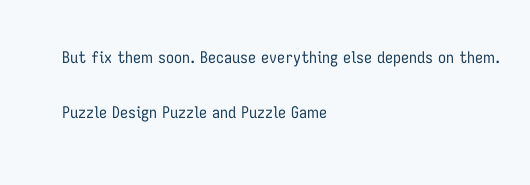But fix them soon. Because everything else depends on them.

Puzzle Design Puzzle and Puzzle Game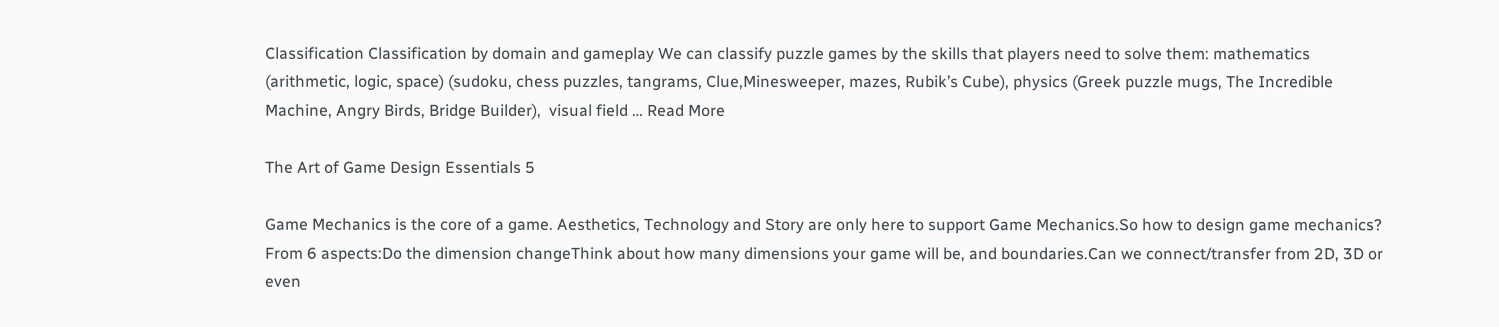Classification Classification by domain and gameplay We can classify puzzle games by the skills that players need to solve them: mathematics (arithmetic, logic, space) (sudoku, chess puzzles, tangrams, Clue,Minesweeper, mazes, Rubik’s Cube), physics (Greek puzzle mugs, The Incredible Machine, Angry Birds, Bridge Builder),  visual field … Read More

The Art of Game Design Essentials 5

Game Mechanics is the core of a game. Aesthetics, Technology and Story are only here to support Game Mechanics.So how to design game mechanics? From 6 aspects:Do the dimension changeThink about how many dimensions your game will be, and boundaries.Can we connect/transfer from 2D, 3D or even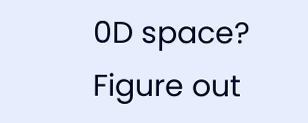0D space? Figure out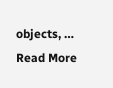objects, … Read More